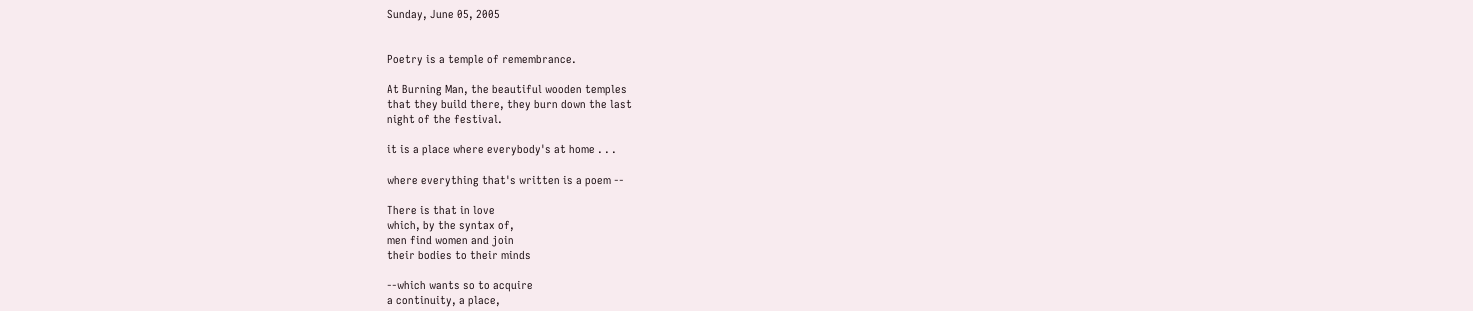Sunday, June 05, 2005


Poetry is a temple of remembrance.

At Burning Man, the beautiful wooden temples
that they build there, they burn down the last
night of the festival.

it is a place where everybody's at home . . .

where everything that's written is a poem --

There is that in love
which, by the syntax of,
men find women and join
their bodies to their minds

--which wants so to acquire
a continuity, a place,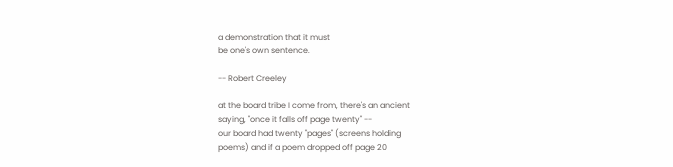a demonstration that it must
be one's own sentence.

-- Robert Creeley

at the board tribe I come from, there's an ancient
saying, "once it falls off page twenty" --
our board had twenty "pages" (screens holding
poems) and if a poem dropped off page 20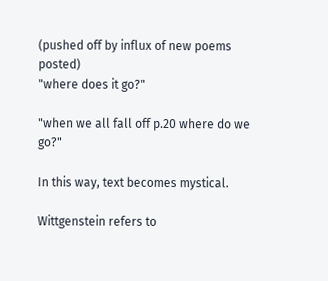(pushed off by influx of new poems posted)
"where does it go?"

"when we all fall off p.20 where do we go?"

In this way, text becomes mystical.

Wittgenstein refers to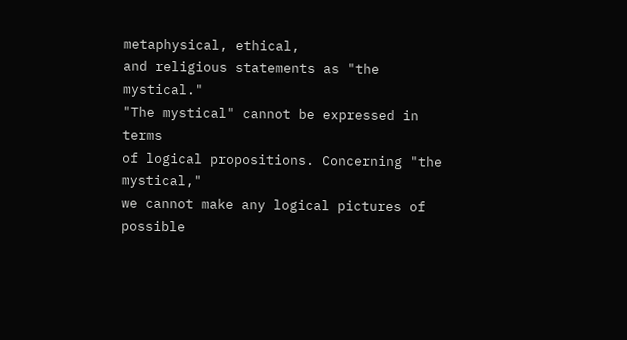metaphysical, ethical,
and religious statements as "the mystical."
"The mystical" cannot be expressed in terms
of logical propositions. Concerning "the mystical,"
we cannot make any logical pictures of possible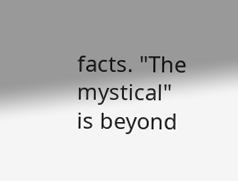facts. "The mystical" is beyond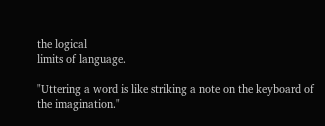the logical
limits of language.

"Uttering a word is like striking a note on the keyboard of the imagination."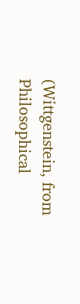(Wittgenstein, from Philosophical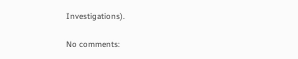Investigations).

No comments: